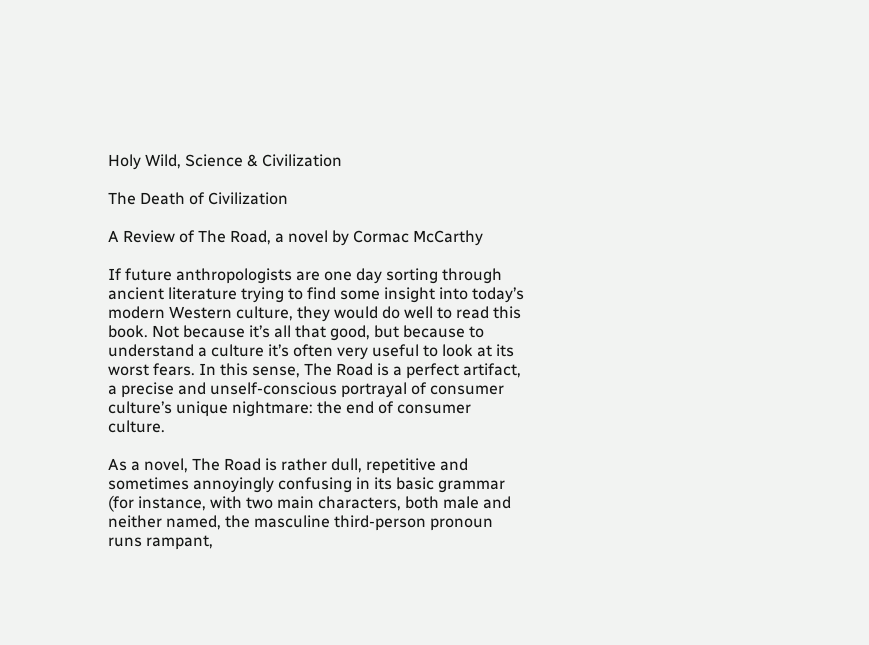Holy Wild, Science & Civilization

The Death of Civilization

A Review of The Road, a novel by Cormac McCarthy

If future anthropologists are one day sorting through ancient literature trying to find some insight into today’s modern Western culture, they would do well to read this book. Not because it’s all that good, but because to understand a culture it’s often very useful to look at its worst fears. In this sense, The Road is a perfect artifact, a precise and unself-conscious portrayal of consumer culture’s unique nightmare: the end of consumer culture.

As a novel, The Road is rather dull, repetitive and sometimes annoyingly confusing in its basic grammar (for instance, with two main characters, both male and neither named, the masculine third-person pronoun runs rampant,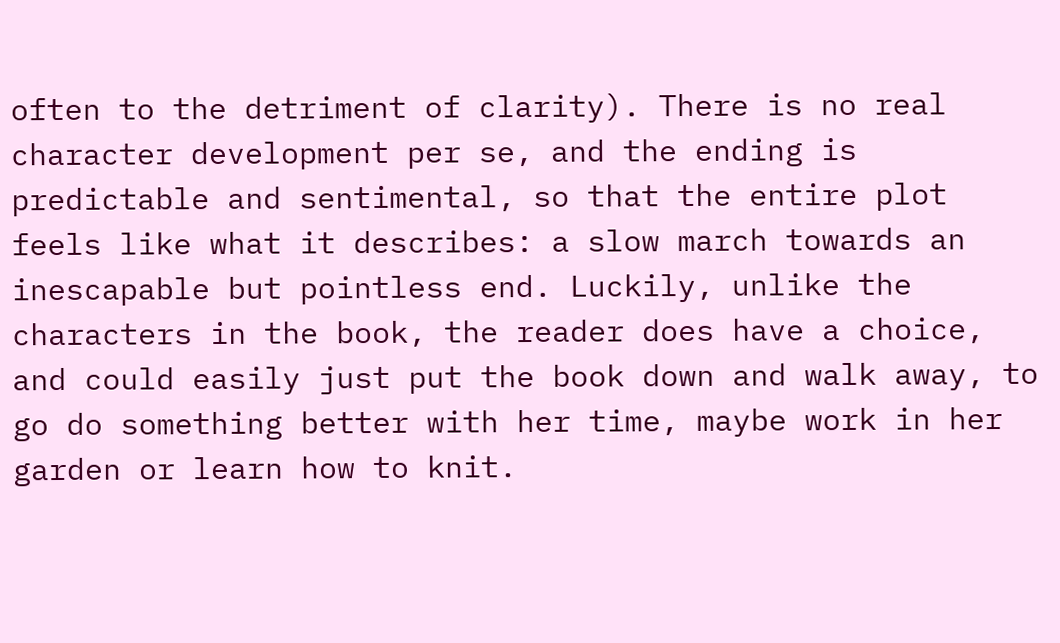often to the detriment of clarity). There is no real character development per se, and the ending is predictable and sentimental, so that the entire plot feels like what it describes: a slow march towards an inescapable but pointless end. Luckily, unlike the characters in the book, the reader does have a choice, and could easily just put the book down and walk away, to go do something better with her time, maybe work in her garden or learn how to knit.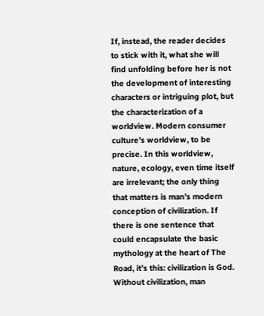If, instead, the reader decides to stick with it, what she will find unfolding before her is not the development of interesting characters or intriguing plot, but the characterization of a worldview. Modern consumer culture’s worldview, to be precise. In this worldview, nature, ecology, even time itself are irrelevant; the only thing that matters is man’s modern conception of civilization. If there is one sentence that could encapsulate the basic mythology at the heart of The Road, it’s this: civilization is God. Without civilization, man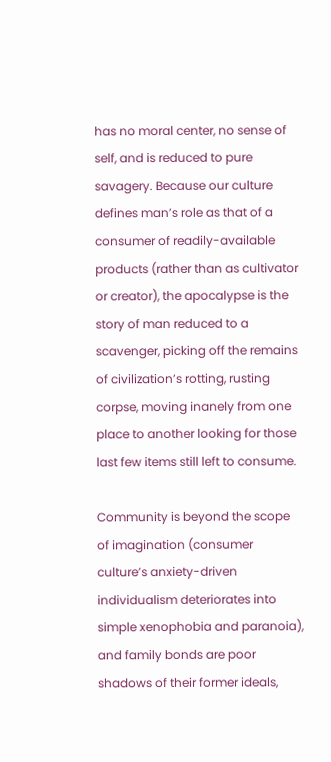has no moral center, no sense of self, and is reduced to pure savagery. Because our culture defines man’s role as that of a consumer of readily-available products (rather than as cultivator or creator), the apocalypse is the story of man reduced to a scavenger, picking off the remains of civilization’s rotting, rusting corpse, moving inanely from one place to another looking for those last few items still left to consume.

Community is beyond the scope of imagination (consumer culture’s anxiety-driven individualism deteriorates into simple xenophobia and paranoia), and family bonds are poor shadows of their former ideals,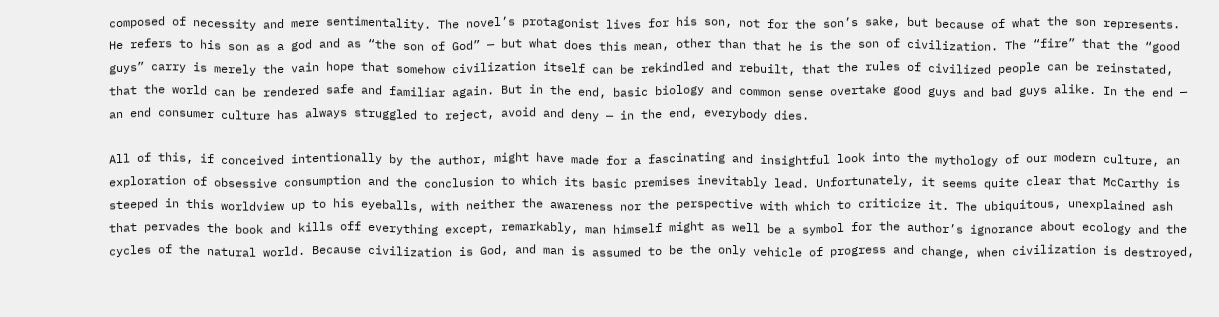composed of necessity and mere sentimentality. The novel’s protagonist lives for his son, not for the son’s sake, but because of what the son represents. He refers to his son as a god and as “the son of God” — but what does this mean, other than that he is the son of civilization. The “fire” that the “good guys” carry is merely the vain hope that somehow civilization itself can be rekindled and rebuilt, that the rules of civilized people can be reinstated, that the world can be rendered safe and familiar again. But in the end, basic biology and common sense overtake good guys and bad guys alike. In the end — an end consumer culture has always struggled to reject, avoid and deny — in the end, everybody dies.

All of this, if conceived intentionally by the author, might have made for a fascinating and insightful look into the mythology of our modern culture, an exploration of obsessive consumption and the conclusion to which its basic premises inevitably lead. Unfortunately, it seems quite clear that McCarthy is steeped in this worldview up to his eyeballs, with neither the awareness nor the perspective with which to criticize it. The ubiquitous, unexplained ash that pervades the book and kills off everything except, remarkably, man himself might as well be a symbol for the author’s ignorance about ecology and the cycles of the natural world. Because civilization is God, and man is assumed to be the only vehicle of progress and change, when civilization is destroyed,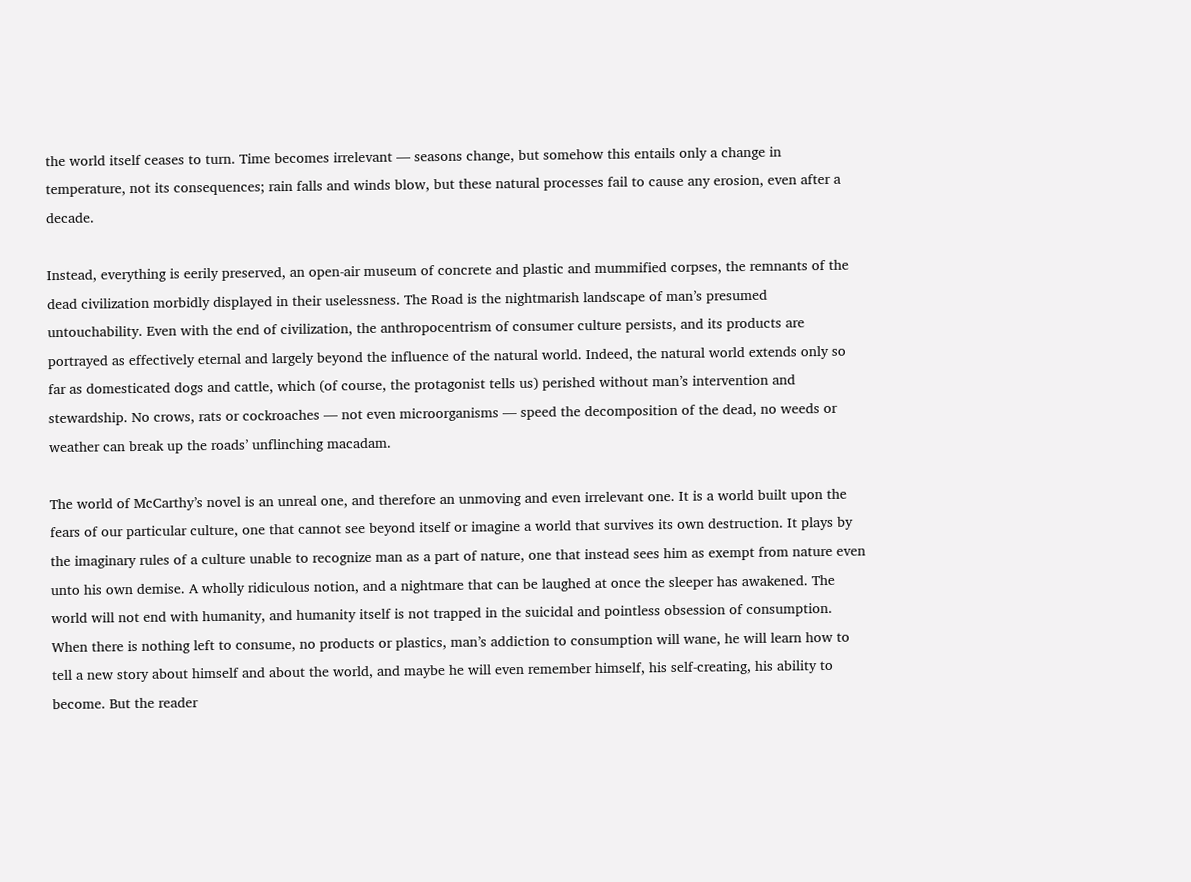the world itself ceases to turn. Time becomes irrelevant — seasons change, but somehow this entails only a change in temperature, not its consequences; rain falls and winds blow, but these natural processes fail to cause any erosion, even after a decade.

Instead, everything is eerily preserved, an open-air museum of concrete and plastic and mummified corpses, the remnants of the dead civilization morbidly displayed in their uselessness. The Road is the nightmarish landscape of man’s presumed untouchability. Even with the end of civilization, the anthropocentrism of consumer culture persists, and its products are portrayed as effectively eternal and largely beyond the influence of the natural world. Indeed, the natural world extends only so far as domesticated dogs and cattle, which (of course, the protagonist tells us) perished without man’s intervention and stewardship. No crows, rats or cockroaches — not even microorganisms — speed the decomposition of the dead, no weeds or weather can break up the roads’ unflinching macadam.

The world of McCarthy’s novel is an unreal one, and therefore an unmoving and even irrelevant one. It is a world built upon the fears of our particular culture, one that cannot see beyond itself or imagine a world that survives its own destruction. It plays by the imaginary rules of a culture unable to recognize man as a part of nature, one that instead sees him as exempt from nature even unto his own demise. A wholly ridiculous notion, and a nightmare that can be laughed at once the sleeper has awakened. The world will not end with humanity, and humanity itself is not trapped in the suicidal and pointless obsession of consumption. When there is nothing left to consume, no products or plastics, man’s addiction to consumption will wane, he will learn how to tell a new story about himself and about the world, and maybe he will even remember himself, his self-creating, his ability to become. But the reader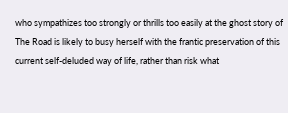who sympathizes too strongly or thrills too easily at the ghost story of The Road is likely to busy herself with the frantic preservation of this current self-deluded way of life, rather than risk what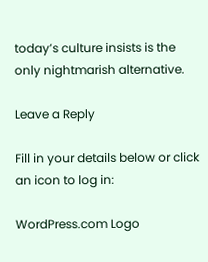today’s culture insists is the only nightmarish alternative.

Leave a Reply

Fill in your details below or click an icon to log in:

WordPress.com Logo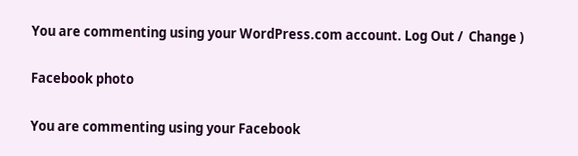You are commenting using your WordPress.com account. Log Out /  Change )

Facebook photo

You are commenting using your Facebook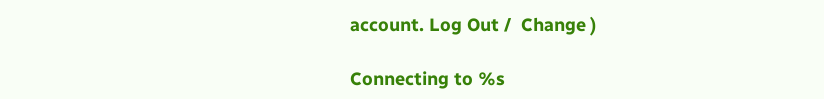account. Log Out /  Change )

Connecting to %s